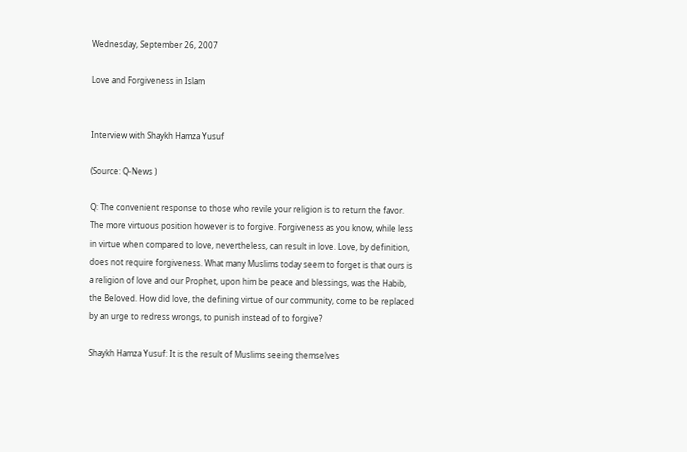Wednesday, September 26, 2007

Love and Forgiveness in Islam


Interview with Shaykh Hamza Yusuf

(Source: Q-News )

Q: The convenient response to those who revile your religion is to return the favor. The more virtuous position however is to forgive. Forgiveness as you know, while less in virtue when compared to love, nevertheless, can result in love. Love, by definition, does not require forgiveness. What many Muslims today seem to forget is that ours is a religion of love and our Prophet, upon him be peace and blessings, was the Habib, the Beloved. How did love, the defining virtue of our community, come to be replaced by an urge to redress wrongs, to punish instead of to forgive?

Shaykh Hamza Yusuf: It is the result of Muslims seeing themselves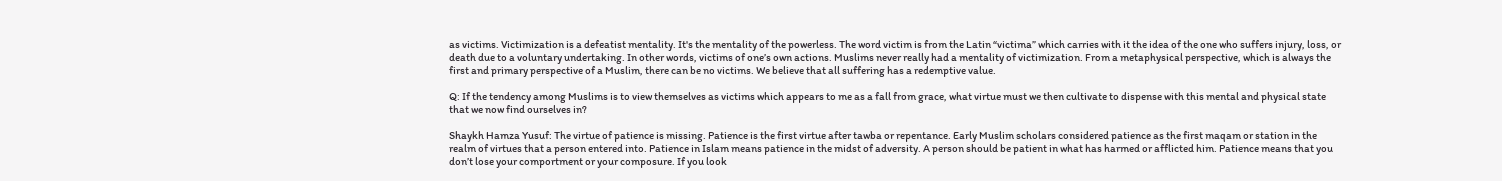as victims. Victimization is a defeatist mentality. It's the mentality of the powerless. The word victim is from the Latin “victima” which carries with it the idea of the one who suffers injury, loss, or death due to a voluntary undertaking. In other words, victims of one’s own actions. Muslims never really had a mentality of victimization. From a metaphysical perspective, which is always the first and primary perspective of a Muslim, there can be no victims. We believe that all suffering has a redemptive value.

Q: If the tendency among Muslims is to view themselves as victims which appears to me as a fall from grace, what virtue must we then cultivate to dispense with this mental and physical state that we now find ourselves in?

Shaykh Hamza Yusuf: The virtue of patience is missing. Patience is the first virtue after tawba or repentance. Early Muslim scholars considered patience as the first maqam or station in the realm of virtues that a person entered into. Patience in Islam means patience in the midst of adversity. A person should be patient in what has harmed or afflicted him. Patience means that you don’t lose your comportment or your composure. If you look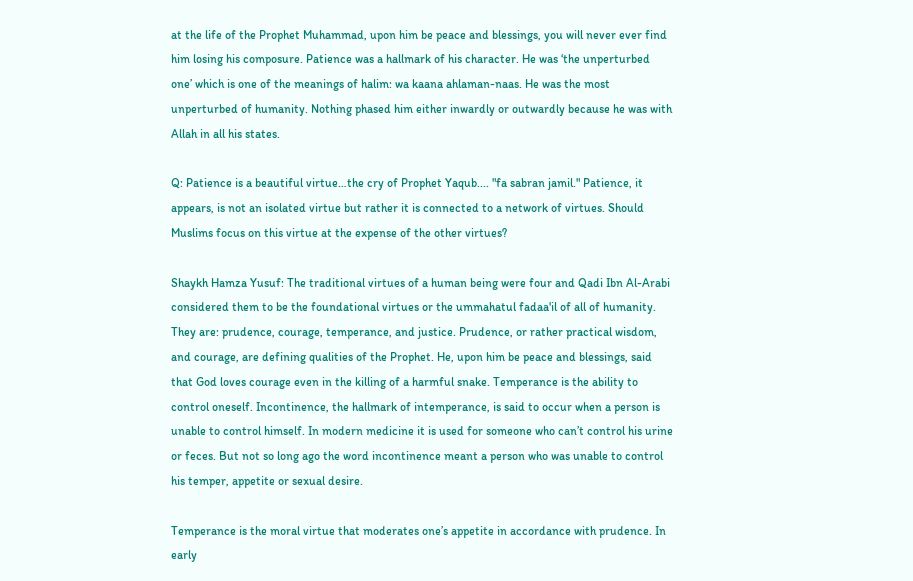at the life of the Prophet Muhammad, upon him be peace and blessings, you will never ever find him losing his composure. Patience was a hallmark of his character. He was ‘the unperturbed one’ which is one of the meanings of halim: wa kaana ahlaman-naas. He was the most unperturbed of humanity. Nothing phased him either inwardly or outwardly because he was with Allah in all his states.

Q: Patience is a beautiful virtue…the cry of Prophet Yaqub.... "fa sabran jamil." Patience, it appears, is not an isolated virtue but rather it is connected to a network of virtues. Should Muslims focus on this virtue at the expense of the other virtues?

Shaykh Hamza Yusuf: The traditional virtues of a human being were four and Qadi Ibn Al-Arabi considered them to be the foundational virtues or the ummahatul fadaa'il of all of humanity. They are: prudence, courage, temperance, and justice. Prudence, or rather practical wisdom, and courage, are defining qualities of the Prophet. He, upon him be peace and blessings, said that God loves courage even in the killing of a harmful snake. Temperance is the ability to control oneself. Incontinence, the hallmark of intemperance, is said to occur when a person is unable to control himself. In modern medicine it is used for someone who can’t control his urine or feces. But not so long ago the word incontinence meant a person who was unable to control his temper, appetite or sexual desire.

Temperance is the moral virtue that moderates one’s appetite in accordance with prudence. In early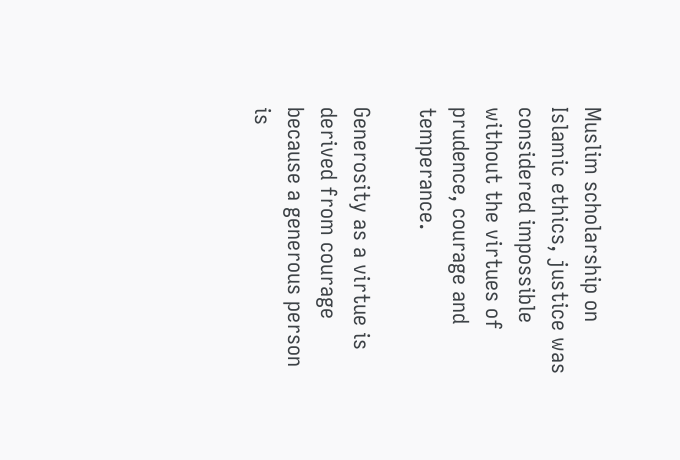Muslim scholarship on Islamic ethics, justice was considered impossible without the virtues of prudence, courage and temperance.

Generosity as a virtue is derived from courage because a generous person is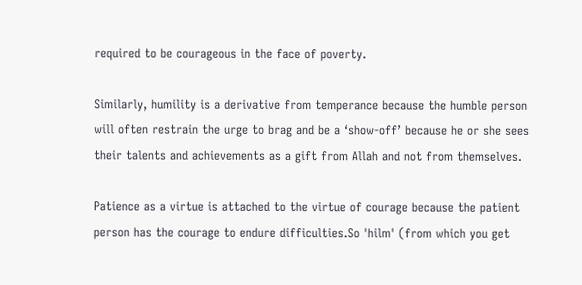required to be courageous in the face of poverty.

Similarly, humility is a derivative from temperance because the humble person will often restrain the urge to brag and be a ‘show-off’ because he or she sees their talents and achievements as a gift from Allah and not from themselves.

Patience as a virtue is attached to the virtue of courage because the patient person has the courage to endure difficulties.So 'hilm' (from which you get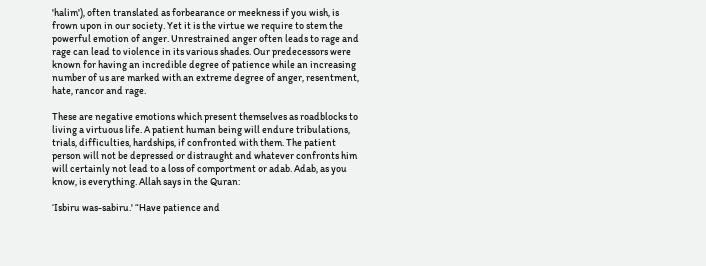'halim'), often translated as forbearance or meekness if you wish, is frown upon in our society. Yet it is the virtue we require to stem the powerful emotion of anger. Unrestrained anger often leads to rage and rage can lead to violence in its various shades. Our predecessors were known for having an incredible degree of patience while an increasing number of us are marked with an extreme degree of anger, resentment, hate, rancor and rage.

These are negative emotions which present themselves as roadblocks to living a virtuous life. A patient human being will endure tribulations, trials, difficulties, hardships, if confronted with them. The patient person will not be depressed or distraught and whatever confronts him will certainly not lead to a loss of comportment or adab. Adab, as you know, is everything. Allah says in the Quran:

‘Isbiru was-sabiru.' “Have patience and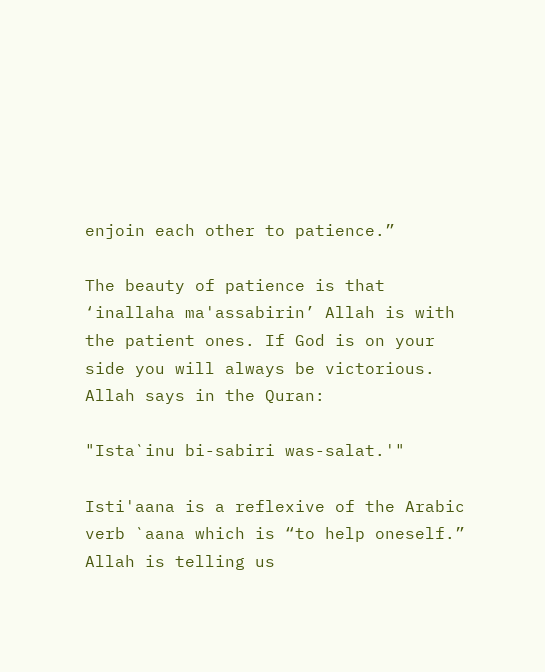enjoin each other to patience.”

The beauty of patience is that ‘inallaha ma'assabirin’ Allah is with the patient ones. If God is on your side you will always be victorious. Allah says in the Quran:

"Ista`inu bi-sabiri was-salat.'"

Isti'aana is a reflexive of the Arabic verb `aana which is “to help oneself.” Allah is telling us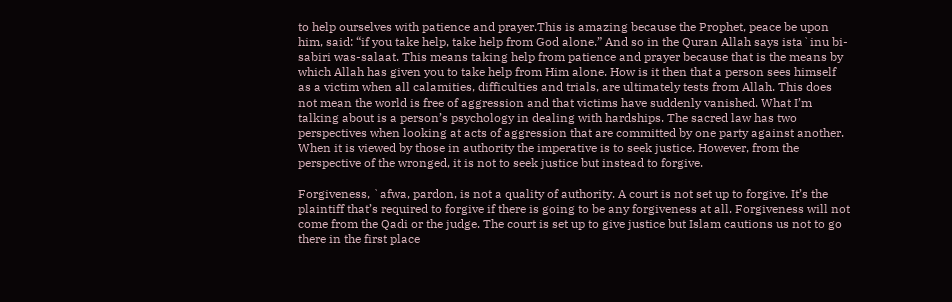to help ourselves with patience and prayer.This is amazing because the Prophet, peace be upon him, said: “if you take help, take help from God alone.” And so in the Quran Allah says ista`inu bi-sabiri was-salaat. This means taking help from patience and prayer because that is the means by which Allah has given you to take help from Him alone. How is it then that a person sees himself as a victim when all calamities, difficulties and trials, are ultimately tests from Allah. This does not mean the world is free of aggression and that victims have suddenly vanished. What I’m talking about is a person’s psychology in dealing with hardships. The sacred law has two perspectives when looking at acts of aggression that are committed by one party against another. When it is viewed by those in authority the imperative is to seek justice. However, from the perspective of the wronged, it is not to seek justice but instead to forgive.

Forgiveness, `afwa, pardon, is not a quality of authority. A court is not set up to forgive. It’s the plaintiff that’s required to forgive if there is going to be any forgiveness at all. Forgiveness will not come from the Qadi or the judge. The court is set up to give justice but Islam cautions us not to go there in the first place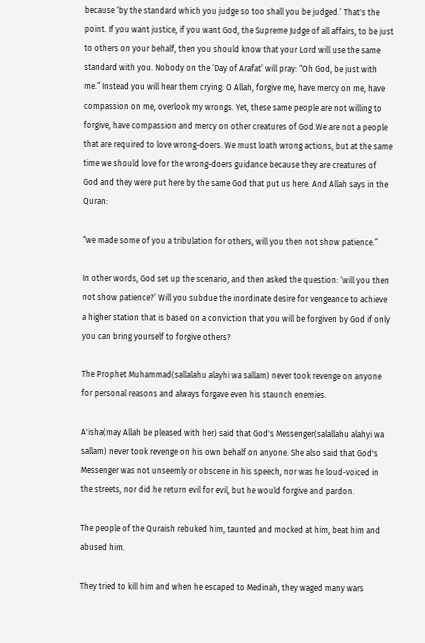because ‘by the standard which you judge so too shall you be judged.’ That's the point. If you want justice, if you want God, the Supreme Judge of all affairs, to be just to others on your behalf, then you should know that your Lord will use the same standard with you. Nobody on the ‘Day of Arafat’ will pray: “Oh God, be just with me.” Instead you will hear them crying: O Allah, forgive me, have mercy on me, have compassion on me, overlook my wrongs. Yet, these same people are not willing to forgive, have compassion and mercy on other creatures of God.We are not a people that are required to love wrong-doers. We must loath wrong actions, but at the same time we should love for the wrong-doers guidance because they are creatures of God and they were put here by the same God that put us here. And Allah says in the Quran:

“we made some of you a tribulation for others, will you then not show patience.”

In other words, God set up the scenario, and then asked the question: ‘will you then not show patience?’ Will you subdue the inordinate desire for vengeance to achieve a higher station that is based on a conviction that you will be forgiven by God if only you can bring yourself to forgive others?

The Prophet Muhammad(sallalahu alayhi wa sallam) never took revenge on anyone for personal reasons and always forgave even his staunch enemies.

A'isha(may Allah be pleased with her) said that God's Messenger(salallahu alahyi wa sallam) never took revenge on his own behalf on anyone. She also said that God's Messenger was not unseemly or obscene in his speech, nor was he loud-voiced in the streets, nor did he return evil for evil, but he would forgive and pardon.

The people of the Quraish rebuked him, taunted and mocked at him, beat him and abused him.

They tried to kill him and when he escaped to Medinah, they waged many wars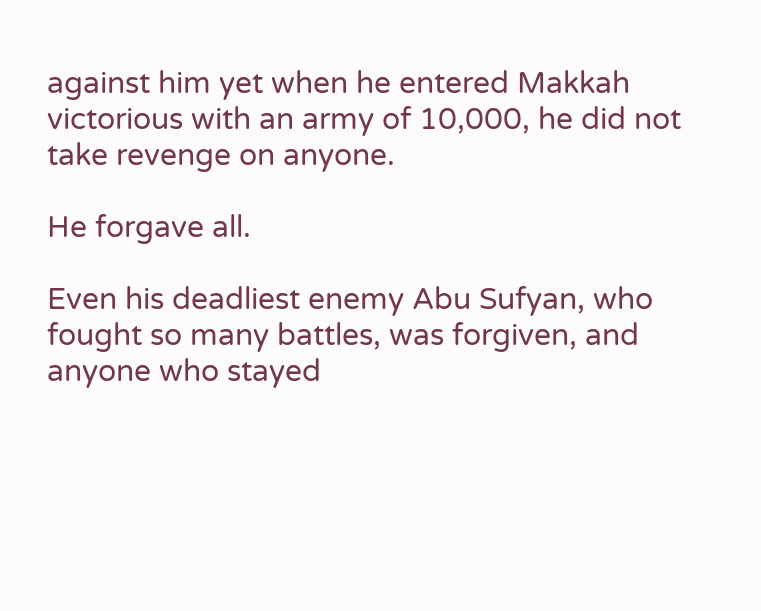against him yet when he entered Makkah victorious with an army of 10,000, he did not take revenge on anyone.

He forgave all.

Even his deadliest enemy Abu Sufyan, who fought so many battles, was forgiven, and anyone who stayed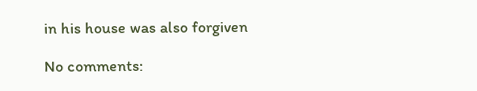in his house was also forgiven

No comments: